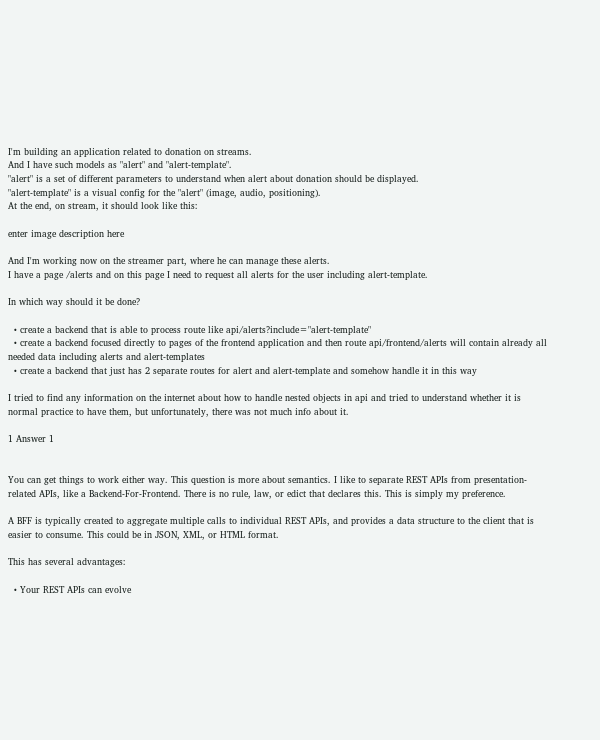I'm building an application related to donation on streams.
And I have such models as "alert" and "alert-template".
"alert" is a set of different parameters to understand when alert about donation should be displayed.
"alert-template" is a visual config for the "alert" (image, audio, positioning).
At the end, on stream, it should look like this:

enter image description here

And I'm working now on the streamer part, where he can manage these alerts.
I have a page /alerts and on this page I need to request all alerts for the user including alert-template.

In which way should it be done?

  • create a backend that is able to process route like api/alerts?include="alert-template"
  • create a backend focused directly to pages of the frontend application and then route api/frontend/alerts will contain already all needed data including alerts and alert-templates
  • create a backend that just has 2 separate routes for alert and alert-template and somehow handle it in this way

I tried to find any information on the internet about how to handle nested objects in api and tried to understand whether it is normal practice to have them, but unfortunately, there was not much info about it.

1 Answer 1


You can get things to work either way. This question is more about semantics. I like to separate REST APIs from presentation-related APIs, like a Backend-For-Frontend. There is no rule, law, or edict that declares this. This is simply my preference.

A BFF is typically created to aggregate multiple calls to individual REST APIs, and provides a data structure to the client that is easier to consume. This could be in JSON, XML, or HTML format.

This has several advantages:

  • Your REST APIs can evolve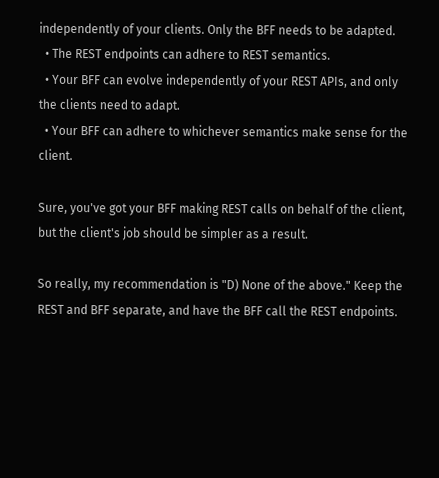independently of your clients. Only the BFF needs to be adapted.
  • The REST endpoints can adhere to REST semantics.
  • Your BFF can evolve independently of your REST APIs, and only the clients need to adapt.
  • Your BFF can adhere to whichever semantics make sense for the client.

Sure, you've got your BFF making REST calls on behalf of the client, but the client's job should be simpler as a result.

So really, my recommendation is "D) None of the above." Keep the REST and BFF separate, and have the BFF call the REST endpoints.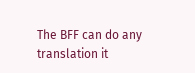The BFF can do any translation it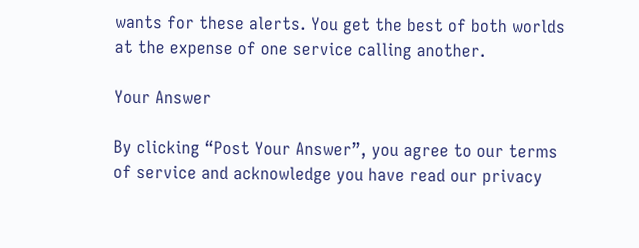wants for these alerts. You get the best of both worlds at the expense of one service calling another.

Your Answer

By clicking “Post Your Answer”, you agree to our terms of service and acknowledge you have read our privacy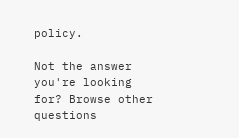policy.

Not the answer you're looking for? Browse other questions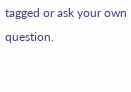tagged or ask your own question.